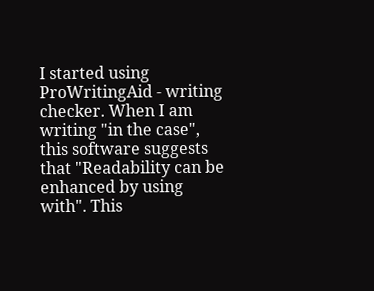I started using ProWritingAid - writing checker. When I am writing "in the case", this software suggests that "Readability can be enhanced by using with". This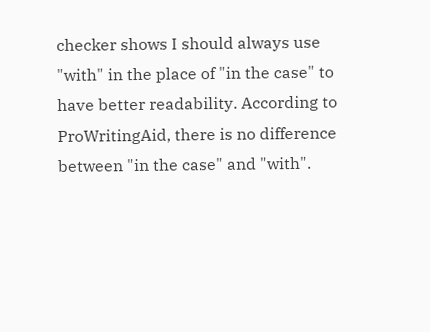checker shows I should always use "with" in the place of "in the case" to have better readability. According to ProWritingAid, there is no difference between "in the case" and "with".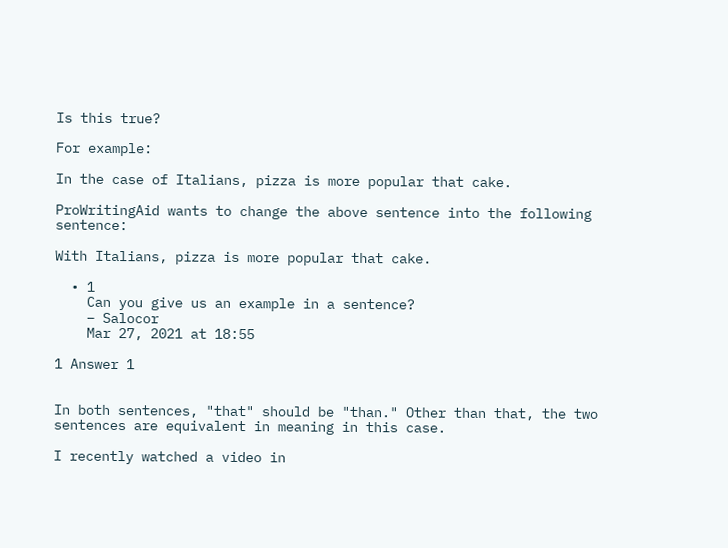Is this true?

For example:

In the case of Italians, pizza is more popular that cake.

ProWritingAid wants to change the above sentence into the following sentence:

With Italians, pizza is more popular that cake.

  • 1
    Can you give us an example in a sentence?
    – Salocor
    Mar 27, 2021 at 18:55

1 Answer 1


In both sentences, "that" should be "than." Other than that, the two sentences are equivalent in meaning in this case.

I recently watched a video in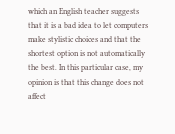which an English teacher suggests that it is a bad idea to let computers make stylistic choices and that the shortest option is not automatically the best. In this particular case, my opinion is that this change does not affect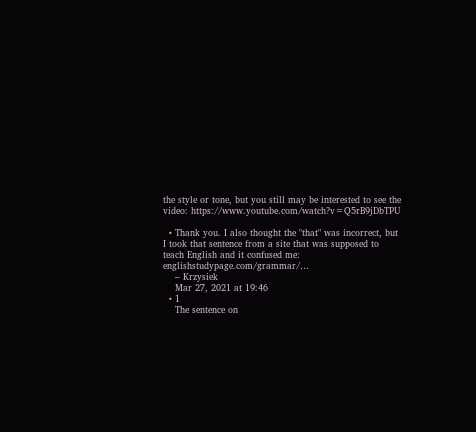the style or tone, but you still may be interested to see the video: https://www.youtube.com/watch?v=Q5rB9jDbTPU

  • Thank you. I also thought the "that" was incorrect, but I took that sentence from a site that was supposed to teach English and it confused me: englishstudypage.com/grammar/…
    – Krzysiek
    Mar 27, 2021 at 19:46
  • 1
    The sentence on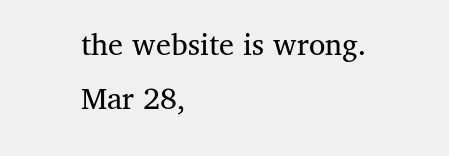the website is wrong. Mar 28,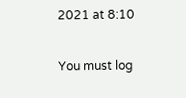2021 at 8:10

You must log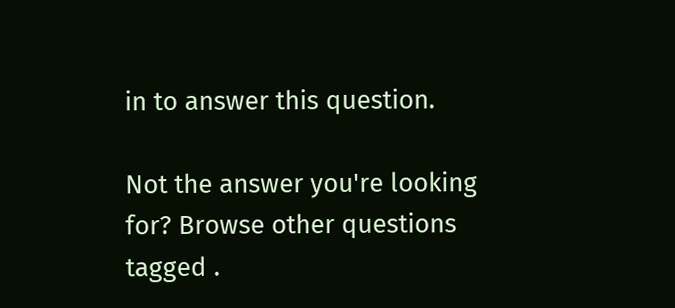in to answer this question.

Not the answer you're looking for? Browse other questions tagged .